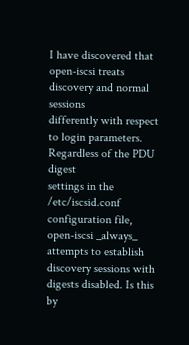I have discovered that open-iscsi treats discovery and normal sessions
differently with respect to login parameters. Regardless of the PDU digest
settings in the /etc/iscsid.conf configuration file, open-iscsi _always_
attempts to establish discovery sessions with digests disabled. Is this by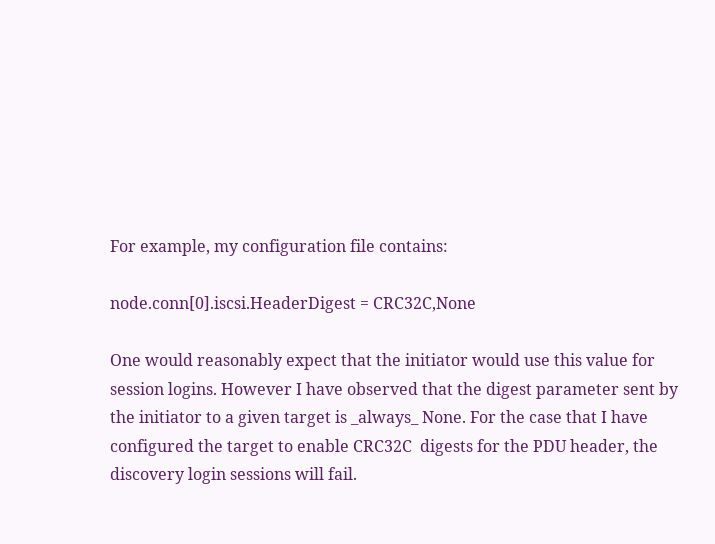For example, my configuration file contains:

node.conn[0].iscsi.HeaderDigest = CRC32C,None

One would reasonably expect that the initiator would use this value for
session logins. However I have observed that the digest parameter sent by
the initiator to a given target is _always_ None. For the case that I have
configured the target to enable CRC32C  digests for the PDU header, the
discovery login sessions will fail.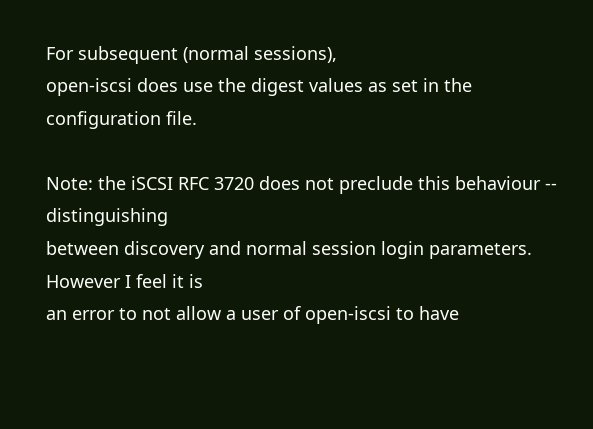For subsequent (normal sessions),
open-iscsi does use the digest values as set in the configuration file.

Note: the iSCSI RFC 3720 does not preclude this behaviour -- distinguishing
between discovery and normal session login parameters. However I feel it is
an error to not allow a user of open-iscsi to have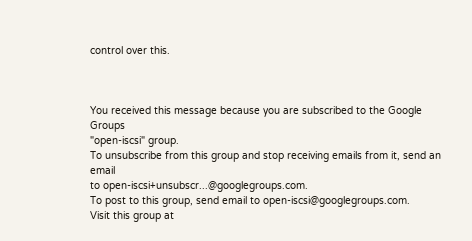control over this.



You received this message because you are subscribed to the Google Groups
"open-iscsi" group.
To unsubscribe from this group and stop receiving emails from it, send an email
to open-iscsi+unsubscr...@googlegroups.com.
To post to this group, send email to open-iscsi@googlegroups.com.
Visit this group at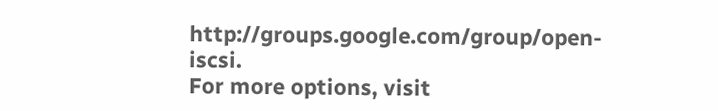http://groups.google.com/group/open-iscsi.
For more options, visit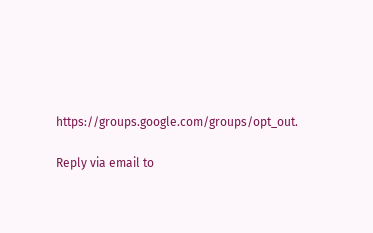https://groups.google.com/groups/opt_out.

Reply via email to